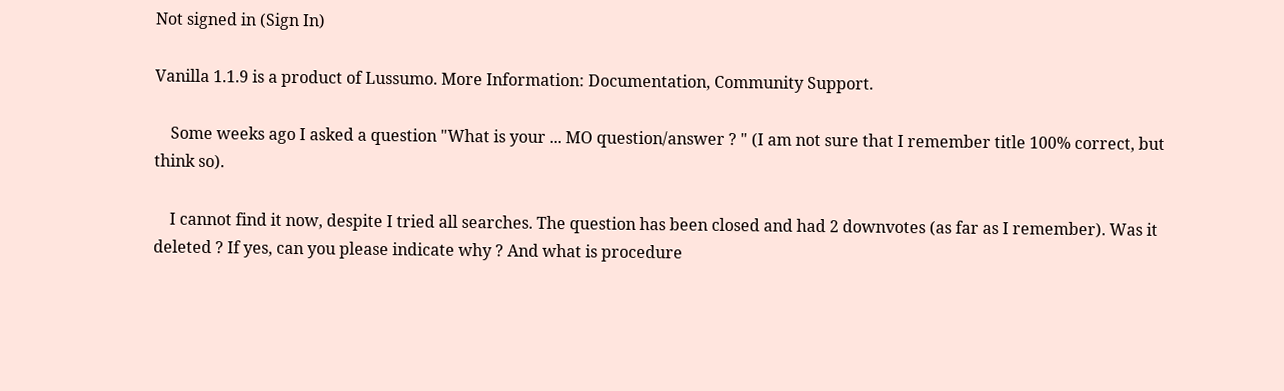Not signed in (Sign In)

Vanilla 1.1.9 is a product of Lussumo. More Information: Documentation, Community Support.

    Some weeks ago I asked a question "What is your ... MO question/answer ? " (I am not sure that I remember title 100% correct, but think so).

    I cannot find it now, despite I tried all searches. The question has been closed and had 2 downvotes (as far as I remember). Was it deleted ? If yes, can you please indicate why ? And what is procedure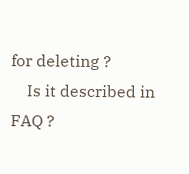for deleting ?
    Is it described in FAQ ?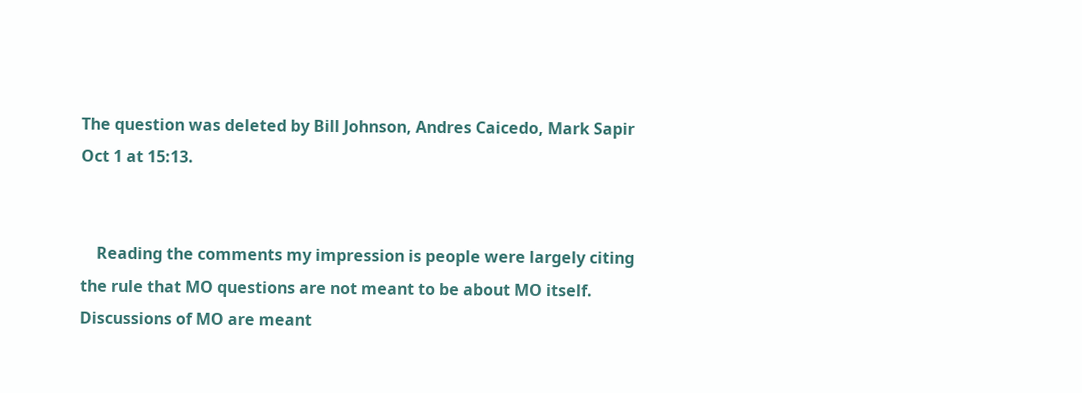The question was deleted by Bill Johnson, Andres Caicedo, Mark Sapir Oct 1 at 15:13.


    Reading the comments my impression is people were largely citing the rule that MO questions are not meant to be about MO itself. Discussions of MO are meant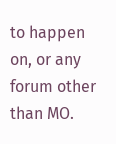to happen on, or any forum other than MO.